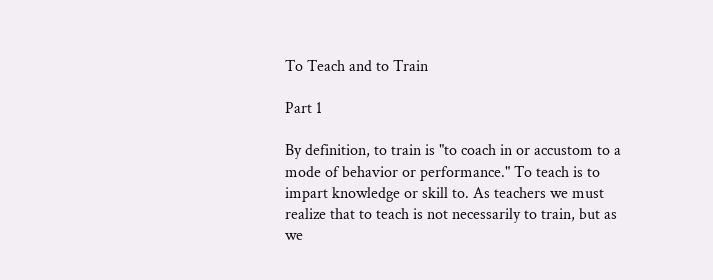To Teach and to Train

Part 1

By definition, to train is "to coach in or accustom to a mode of behavior or performance." To teach is to impart knowledge or skill to. As teachers we must realize that to teach is not necessarily to train, but as we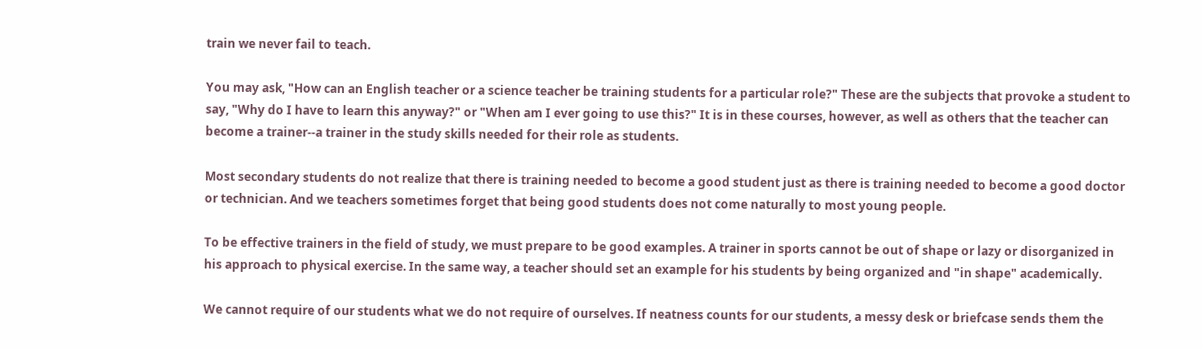train we never fail to teach.

You may ask, "How can an English teacher or a science teacher be training students for a particular role?" These are the subjects that provoke a student to say, "Why do I have to learn this anyway?" or "When am I ever going to use this?" It is in these courses, however, as well as others that the teacher can become a trainer--a trainer in the study skills needed for their role as students.

Most secondary students do not realize that there is training needed to become a good student just as there is training needed to become a good doctor or technician. And we teachers sometimes forget that being good students does not come naturally to most young people.

To be effective trainers in the field of study, we must prepare to be good examples. A trainer in sports cannot be out of shape or lazy or disorganized in his approach to physical exercise. In the same way, a teacher should set an example for his students by being organized and "in shape" academically.

We cannot require of our students what we do not require of ourselves. If neatness counts for our students, a messy desk or briefcase sends them the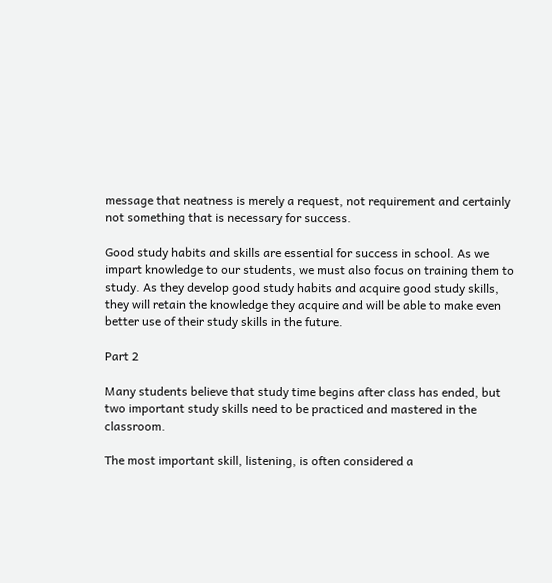message that neatness is merely a request, not requirement and certainly not something that is necessary for success.

Good study habits and skills are essential for success in school. As we impart knowledge to our students, we must also focus on training them to study. As they develop good study habits and acquire good study skills, they will retain the knowledge they acquire and will be able to make even better use of their study skills in the future.

Part 2

Many students believe that study time begins after class has ended, but two important study skills need to be practiced and mastered in the classroom.

The most important skill, listening, is often considered a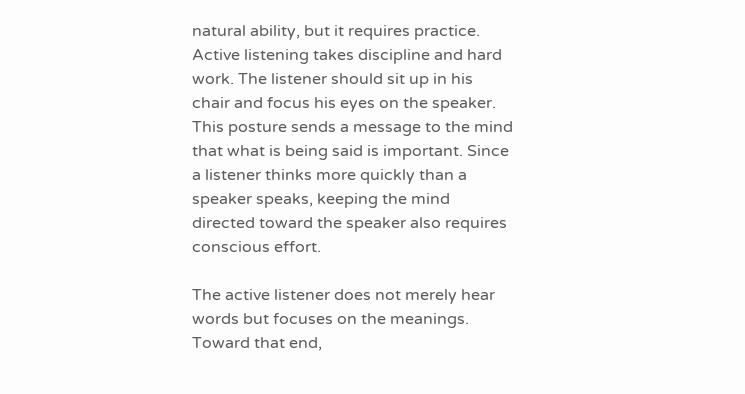natural ability, but it requires practice. Active listening takes discipline and hard work. The listener should sit up in his chair and focus his eyes on the speaker. This posture sends a message to the mind that what is being said is important. Since a listener thinks more quickly than a speaker speaks, keeping the mind directed toward the speaker also requires conscious effort.

The active listener does not merely hear words but focuses on the meanings. Toward that end,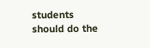students should do the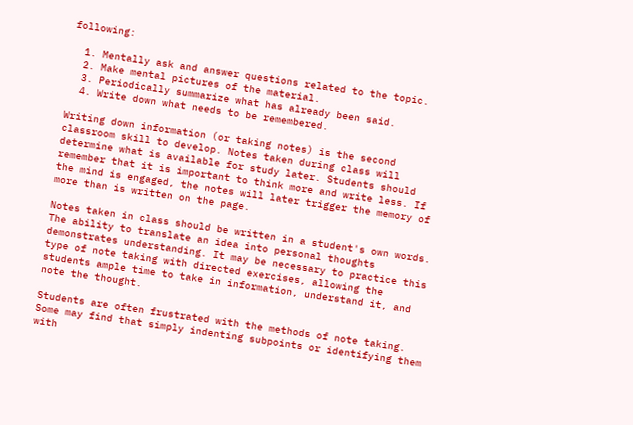following:

  1. Mentally ask and answer questions related to the topic.
  2. Make mental pictures of the material.
  3. Periodically summarize what has already been said.
  4. Write down what needs to be remembered.

Writing down information (or taking notes) is the second classroom skill to develop. Notes taken during class will determine what is available for study later. Students should remember that it is important to think more and write less. If the mind is engaged, the notes will later trigger the memory of more than is written on the page.

Notes taken in class should be written in a student's own words. The ability to translate an idea into personal thoughts demonstrates understanding. It may be necessary to practice this type of note taking with directed exercises, allowing the students ample time to take in information, understand it, and note the thought.

Students are often frustrated with the methods of note taking. Some may find that simply indenting subpoints or identifying them with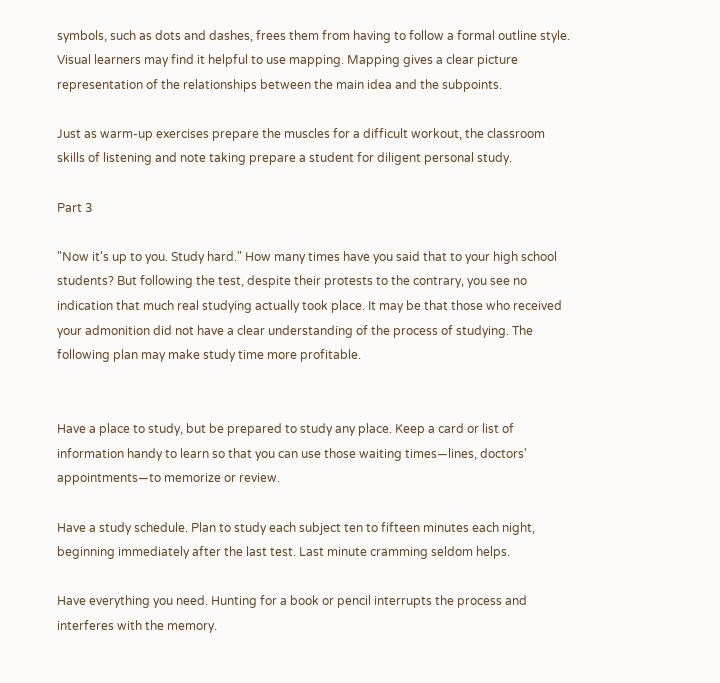symbols, such as dots and dashes, frees them from having to follow a formal outline style. Visual learners may find it helpful to use mapping. Mapping gives a clear picture representation of the relationships between the main idea and the subpoints.

Just as warm-up exercises prepare the muscles for a difficult workout, the classroom skills of listening and note taking prepare a student for diligent personal study.

Part 3

"Now it's up to you. Study hard." How many times have you said that to your high school students? But following the test, despite their protests to the contrary, you see no indication that much real studying actually took place. It may be that those who received your admonition did not have a clear understanding of the process of studying. The following plan may make study time more profitable.


Have a place to study, but be prepared to study any place. Keep a card or list of information handy to learn so that you can use those waiting times—lines, doctors' appointments—to memorize or review.

Have a study schedule. Plan to study each subject ten to fifteen minutes each night, beginning immediately after the last test. Last minute cramming seldom helps.

Have everything you need. Hunting for a book or pencil interrupts the process and interferes with the memory.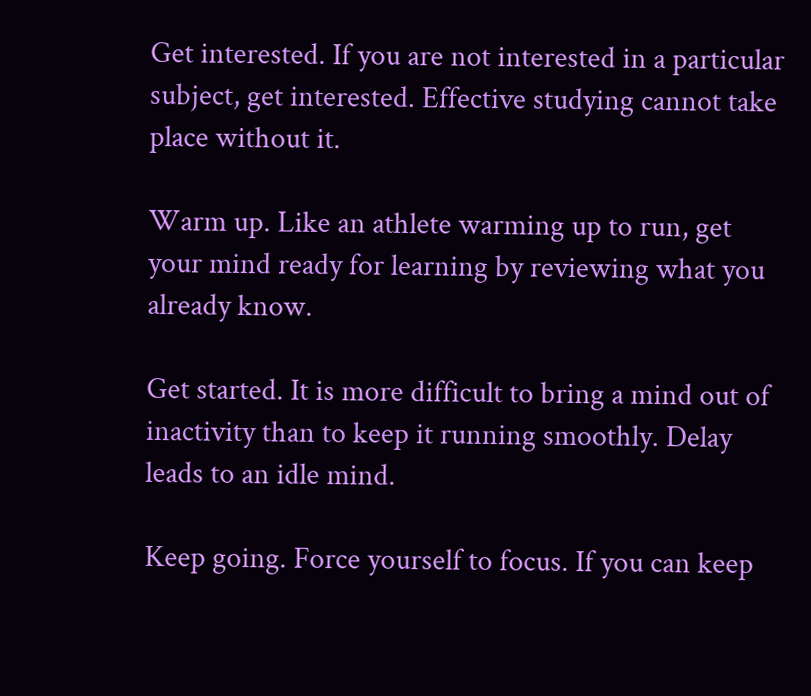Get interested. If you are not interested in a particular subject, get interested. Effective studying cannot take place without it.

Warm up. Like an athlete warming up to run, get your mind ready for learning by reviewing what you already know.

Get started. It is more difficult to bring a mind out of inactivity than to keep it running smoothly. Delay leads to an idle mind.

Keep going. Force yourself to focus. If you can keep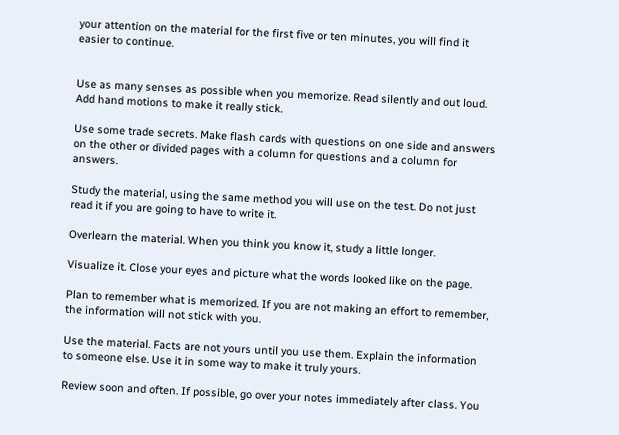your attention on the material for the first five or ten minutes, you will find it easier to continue.


Use as many senses as possible when you memorize. Read silently and out loud. Add hand motions to make it really stick.

Use some trade secrets. Make flash cards with questions on one side and answers on the other or divided pages with a column for questions and a column for answers.

Study the material, using the same method you will use on the test. Do not just read it if you are going to have to write it.

Overlearn the material. When you think you know it, study a little longer.

Visualize it. Close your eyes and picture what the words looked like on the page.

Plan to remember what is memorized. If you are not making an effort to remember, the information will not stick with you.

Use the material. Facts are not yours until you use them. Explain the information to someone else. Use it in some way to make it truly yours.

Review soon and often. If possible, go over your notes immediately after class. You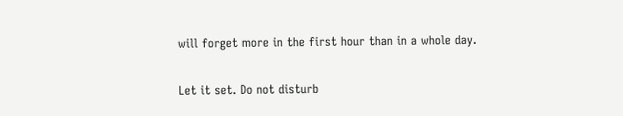will forget more in the first hour than in a whole day.

Let it set. Do not disturb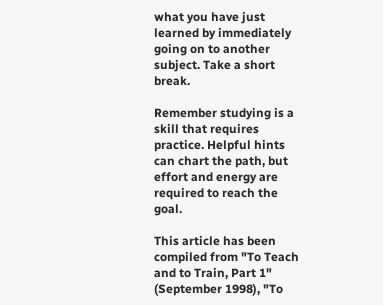what you have just learned by immediately going on to another subject. Take a short break.

Remember studying is a skill that requires practice. Helpful hints can chart the path, but effort and energy are required to reach the goal.

This article has been compiled from "To Teach and to Train, Part 1" (September 1998), "To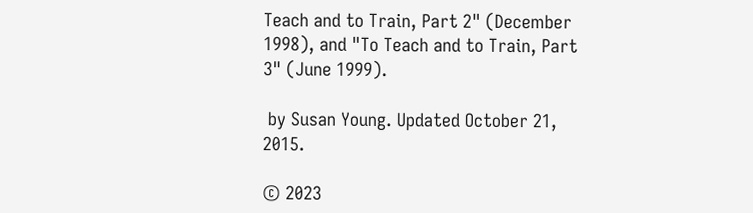Teach and to Train, Part 2" (December 1998), and "To Teach and to Train, Part 3" (June 1999).

 by Susan Young. Updated October 21, 2015.

© 2023